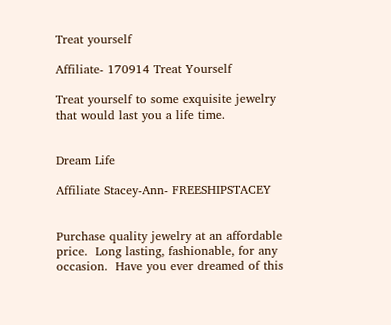Treat yourself

Affiliate- 170914 Treat Yourself

Treat yourself to some exquisite jewelry that would last you a life time.


Dream Life

Affiliate Stacey-Ann- FREESHIPSTACEY


Purchase quality jewelry at an affordable price.  Long lasting, fashionable, for any occasion.  Have you ever dreamed of this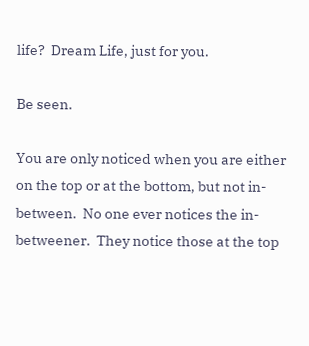life?  Dream Life, just for you.

Be seen.

You are only noticed when you are either on the top or at the bottom, but not in-between.  No one ever notices the in-betweener.  They notice those at the top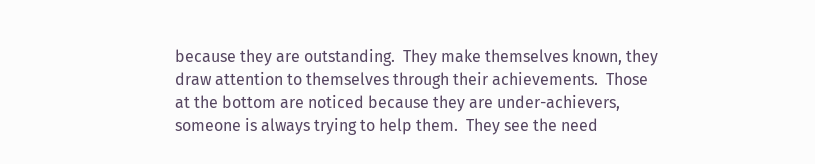because they are outstanding.  They make themselves known, they draw attention to themselves through their achievements.  Those at the bottom are noticed because they are under-achievers, someone is always trying to help them.  They see the need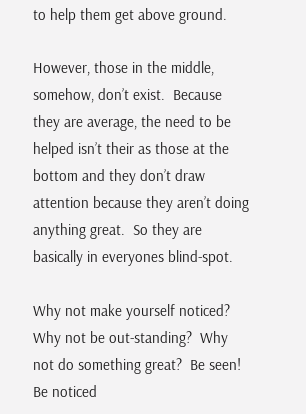to help them get above ground.

However, those in the middle, somehow, don’t exist.  Because they are average, the need to be helped isn’t their as those at the bottom and they don’t draw attention because they aren’t doing anything great.  So they are basically in everyones blind-spot.

Why not make yourself noticed?  Why not be out-standing?  Why not do something great?  Be seen!  Be noticed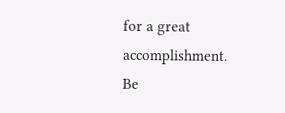for a great accomplishment.  Be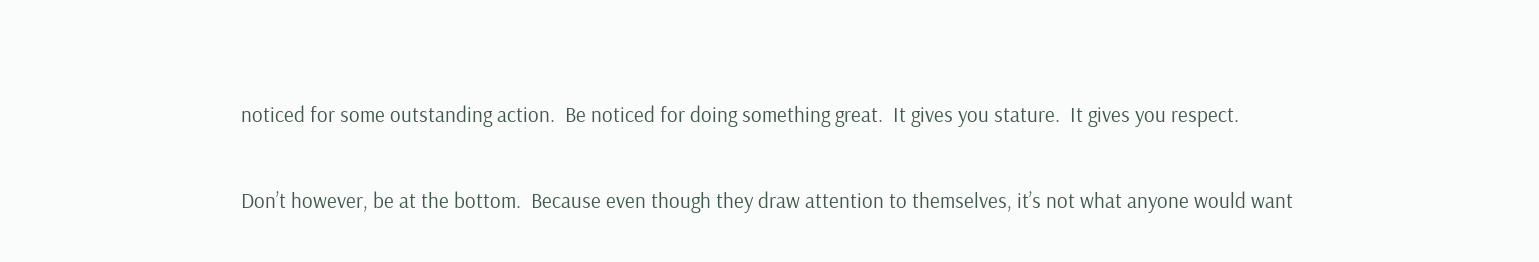noticed for some outstanding action.  Be noticed for doing something great.  It gives you stature.  It gives you respect.

Don’t however, be at the bottom.  Because even though they draw attention to themselves, it’s not what anyone would want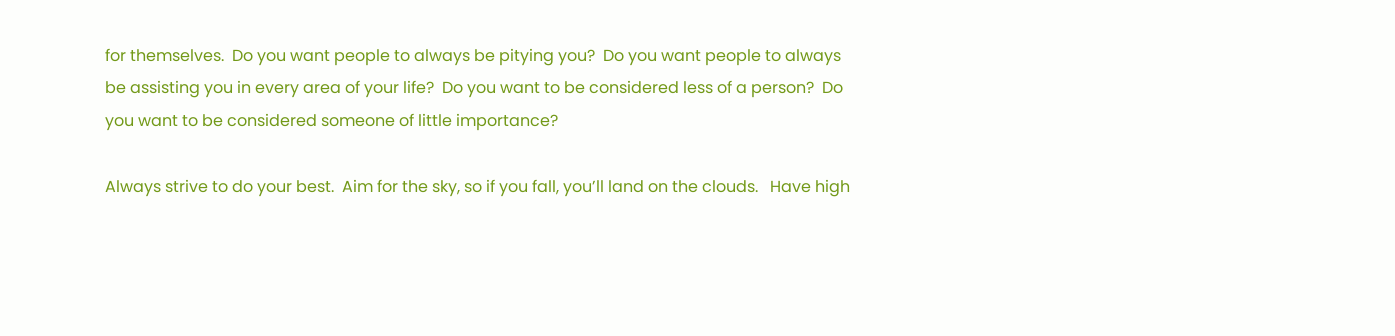for themselves.  Do you want people to always be pitying you?  Do you want people to always be assisting you in every area of your life?  Do you want to be considered less of a person?  Do you want to be considered someone of little importance?

Always strive to do your best.  Aim for the sky, so if you fall, you’ll land on the clouds.   Have high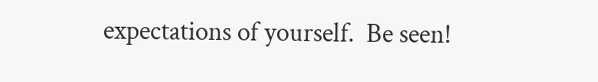expectations of yourself.  Be seen!